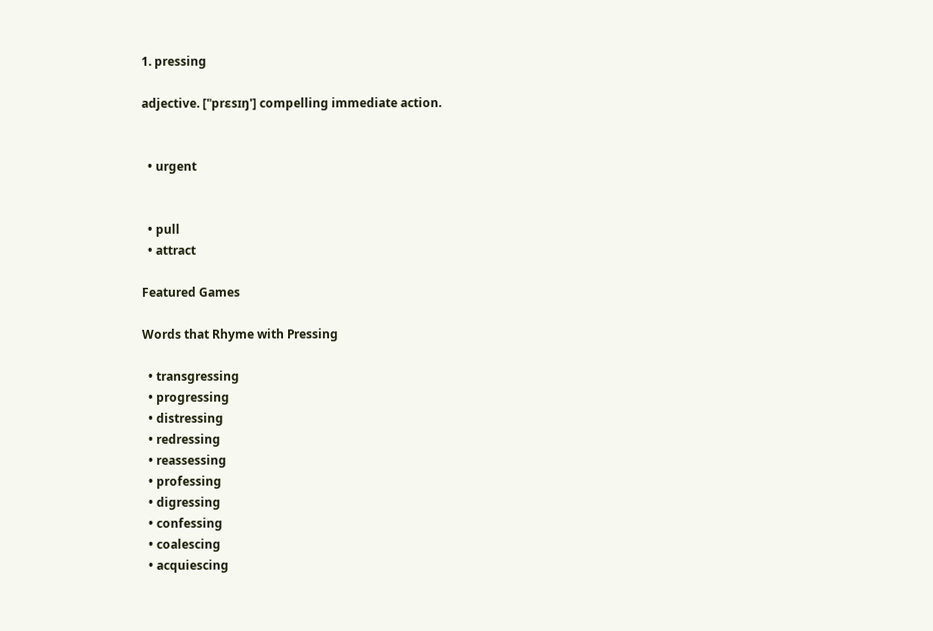1. pressing

adjective. ['ˈprɛsɪŋ'] compelling immediate action.


  • urgent


  • pull
  • attract

Featured Games

Words that Rhyme with Pressing

  • transgressing
  • progressing
  • distressing
  • redressing
  • reassessing
  • professing
  • digressing
  • confessing
  • coalescing
  • acquiescing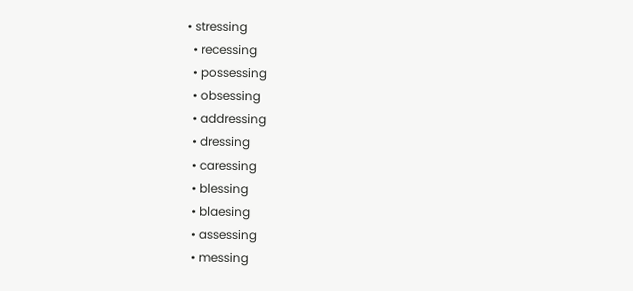• stressing
  • recessing
  • possessing
  • obsessing
  • addressing
  • dressing
  • caressing
  • blessing
  • blaesing
  • assessing
  • messing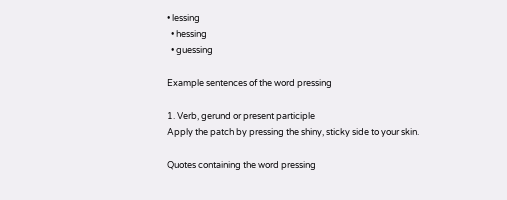• lessing
  • hessing
  • guessing

Example sentences of the word pressing

1. Verb, gerund or present participle
Apply the patch by pressing the shiny, sticky side to your skin.

Quotes containing the word pressing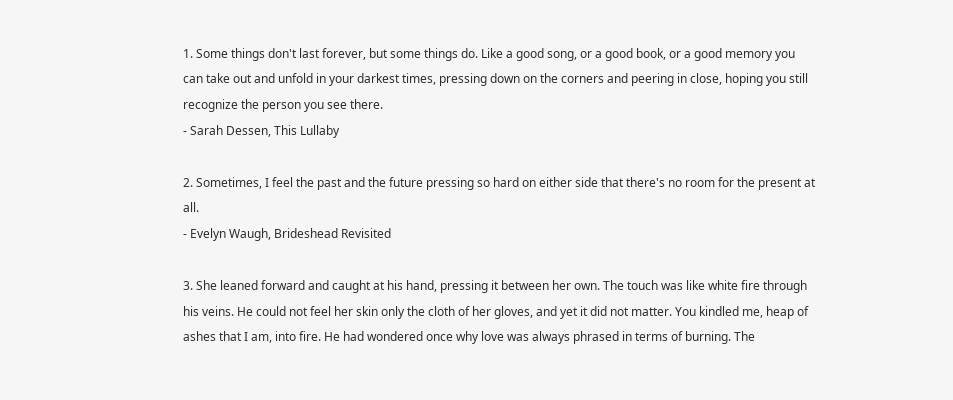1. Some things don't last forever, but some things do. Like a good song, or a good book, or a good memory you can take out and unfold in your darkest times, pressing down on the corners and peering in close, hoping you still recognize the person you see there.
- Sarah Dessen, This Lullaby

2. Sometimes, I feel the past and the future pressing so hard on either side that there's no room for the present at all.
- Evelyn Waugh, Brideshead Revisited

3. She leaned forward and caught at his hand, pressing it between her own. The touch was like white fire through his veins. He could not feel her skin only the cloth of her gloves, and yet it did not matter. You kindled me, heap of ashes that I am, into fire. He had wondered once why love was always phrased in terms of burning. The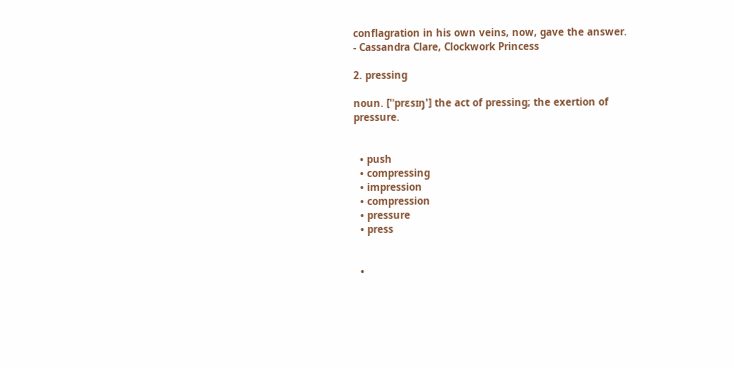conflagration in his own veins, now, gave the answer.
- Cassandra Clare, Clockwork Princess

2. pressing

noun. ['ˈprɛsɪŋ'] the act of pressing; the exertion of pressure.


  • push
  • compressing
  • impression
  • compression
  • pressure
  • press


  •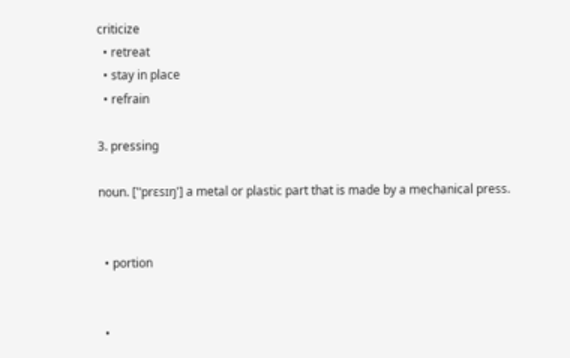criticize
  • retreat
  • stay in place
  • refrain

3. pressing

noun. ['ˈprɛsɪŋ'] a metal or plastic part that is made by a mechanical press.


  • portion


  •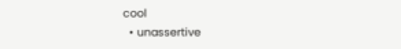cool
  • unassertive